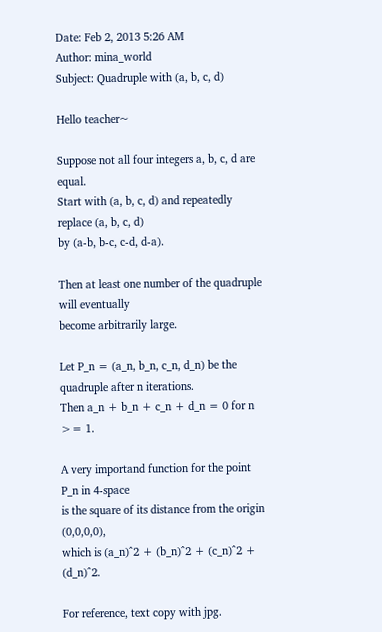Date: Feb 2, 2013 5:26 AM
Author: mina_world
Subject: Quadruple with (a, b, c, d)

Hello teacher~

Suppose not all four integers a, b, c, d are equal.
Start with (a, b, c, d) and repeatedly replace (a, b, c, d)
by (a-b, b-c, c-d, d-a).

Then at least one number of the quadruple will eventually
become arbitrarily large.

Let P_n = (a_n, b_n, c_n, d_n) be the quadruple after n iterations.
Then a_n + b_n + c_n + d_n = 0 for n >= 1.

A very importand function for the point P_n in 4-space
is the square of its distance from the origin (0,0,0,0),
which is (a_n)^2 + (b_n)^2 + (c_n)^2 + (d_n)^2.

For reference, text copy with jpg.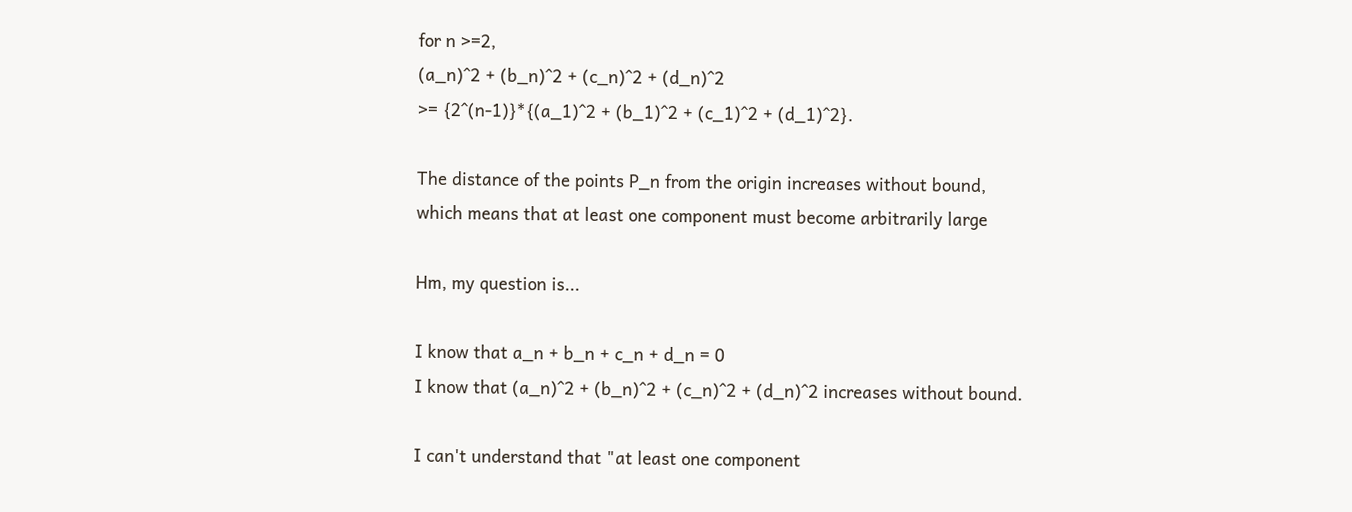for n >=2,
(a_n)^2 + (b_n)^2 + (c_n)^2 + (d_n)^2
>= {2^(n-1)}*{(a_1)^2 + (b_1)^2 + (c_1)^2 + (d_1)^2}.

The distance of the points P_n from the origin increases without bound,
which means that at least one component must become arbitrarily large

Hm, my question is...

I know that a_n + b_n + c_n + d_n = 0
I know that (a_n)^2 + (b_n)^2 + (c_n)^2 + (d_n)^2 increases without bound.

I can't understand that "at least one component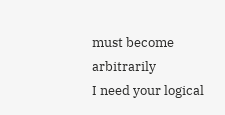must become arbitrarily
I need your logical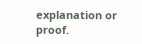explanation or proof.